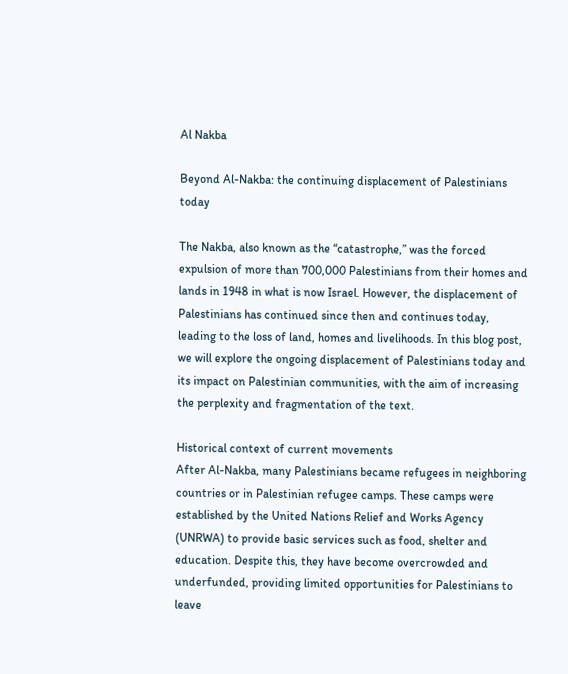Al Nakba

Beyond Al-Nakba: the continuing displacement of Palestinians today

The Nakba, also known as the “catastrophe,” was the forced expulsion of more than 700,000 Palestinians from their homes and lands in 1948 in what is now Israel. However, the displacement of Palestinians has continued since then and continues today, leading to the loss of land, homes and livelihoods. In this blog post, we will explore the ongoing displacement of Palestinians today and its impact on Palestinian communities, with the aim of increasing the perplexity and fragmentation of the text.

Historical context of current movements
After Al-Nakba, many Palestinians became refugees in neighboring countries or in Palestinian refugee camps. These camps were established by the United Nations Relief and Works Agency (UNRWA) to provide basic services such as food, shelter and education. Despite this, they have become overcrowded and underfunded, providing limited opportunities for Palestinians to leave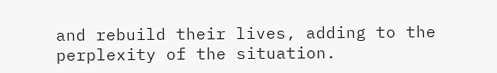and rebuild their lives, adding to the perplexity of the situation.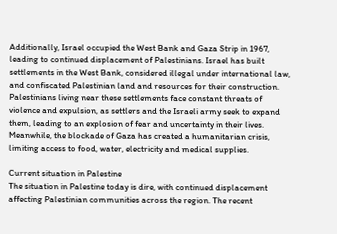Additionally, Israel occupied the West Bank and Gaza Strip in 1967, leading to continued displacement of Palestinians. Israel has built settlements in the West Bank, considered illegal under international law, and confiscated Palestinian land and resources for their construction. Palestinians living near these settlements face constant threats of violence and expulsion, as settlers and the Israeli army seek to expand them, leading to an explosion of fear and uncertainty in their lives. Meanwhile, the blockade of Gaza has created a humanitarian crisis, limiting access to food, water, electricity and medical supplies.

Current situation in Palestine
The situation in Palestine today is dire, with continued displacement affecting Palestinian communities across the region. The recent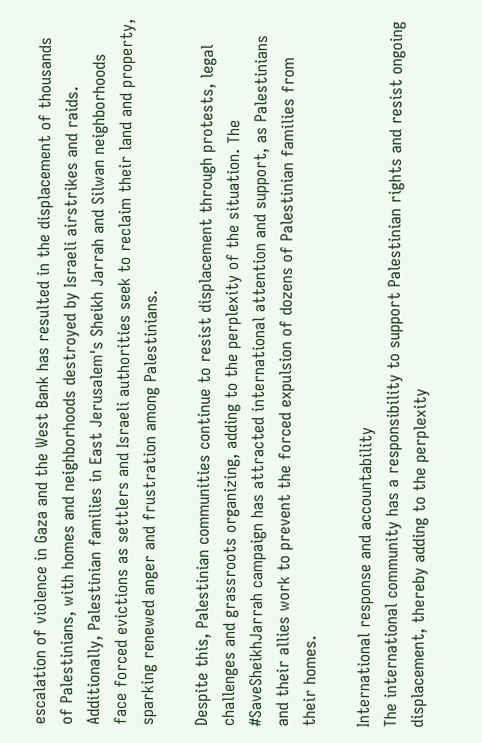escalation of violence in Gaza and the West Bank has resulted in the displacement of thousands of Palestinians, with homes and neighborhoods destroyed by Israeli airstrikes and raids. Additionally, Palestinian families in East Jerusalem's Sheikh Jarrah and Silwan neighborhoods face forced evictions as settlers and Israeli authorities seek to reclaim their land and property, sparking renewed anger and frustration among Palestinians.

Despite this, Palestinian communities continue to resist displacement through protests, legal challenges and grassroots organizing, adding to the perplexity of the situation. The #SaveSheikhJarrah campaign has attracted international attention and support, as Palestinians and their allies work to prevent the forced expulsion of dozens of Palestinian families from their homes.

International response and accountability
The international community has a responsibility to support Palestinian rights and resist ongoing displacement, thereby adding to the perplexity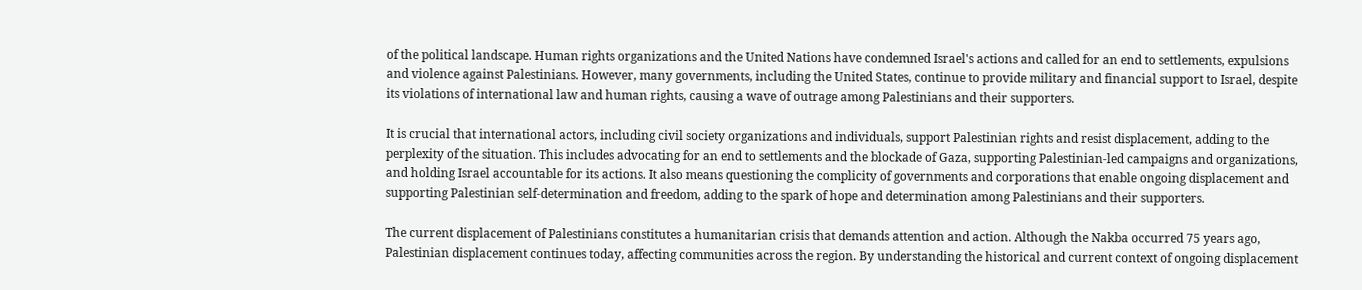of the political landscape. Human rights organizations and the United Nations have condemned Israel's actions and called for an end to settlements, expulsions and violence against Palestinians. However, many governments, including the United States, continue to provide military and financial support to Israel, despite its violations of international law and human rights, causing a wave of outrage among Palestinians and their supporters.

It is crucial that international actors, including civil society organizations and individuals, support Palestinian rights and resist displacement, adding to the perplexity of the situation. This includes advocating for an end to settlements and the blockade of Gaza, supporting Palestinian-led campaigns and organizations, and holding Israel accountable for its actions. It also means questioning the complicity of governments and corporations that enable ongoing displacement and supporting Palestinian self-determination and freedom, adding to the spark of hope and determination among Palestinians and their supporters.

The current displacement of Palestinians constitutes a humanitarian crisis that demands attention and action. Although the Nakba occurred 75 years ago, Palestinian displacement continues today, affecting communities across the region. By understanding the historical and current context of ongoing displacement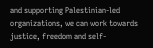and supporting Palestinian-led organizations, we can work towards justice, freedom and self-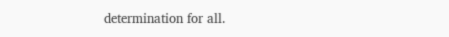determination for all.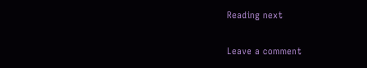Reading next

Leave a comment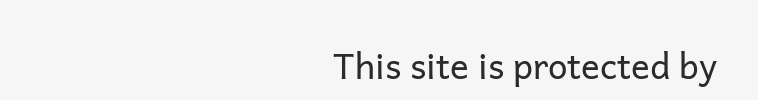This site is protected by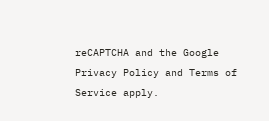reCAPTCHA and the Google Privacy Policy and Terms of Service apply.